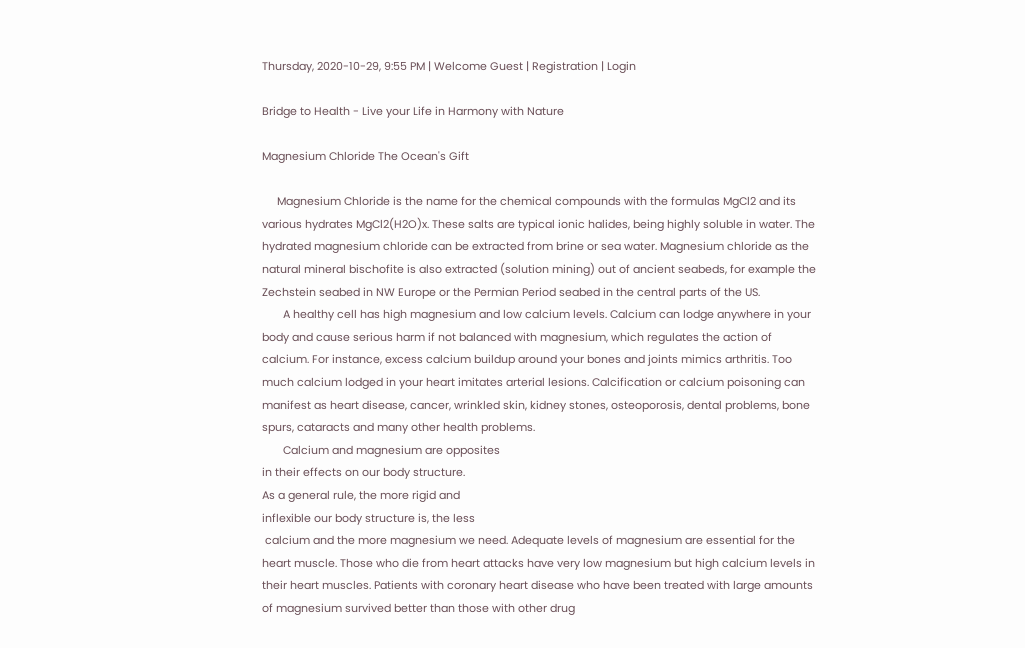Thursday, 2020-10-29, 9:55 PM | Welcome Guest | Registration | Login

Bridge to Health - Live your Life in Harmony with Nature

Magnesium Chloride The Ocean's Gift

     Magnesium Chloride is the name for the chemical compounds with the formulas MgCl2 and its various hydrates MgCl2(H2O)x. These salts are typical ionic halides, being highly soluble in water. The hydrated magnesium chloride can be extracted from brine or sea water. Magnesium chloride as the natural mineral bischofite is also extracted (solution mining) out of ancient seabeds, for example the Zechstein seabed in NW Europe or the Permian Period seabed in the central parts of the US.
       A healthy cell has high magnesium and low calcium levels. Calcium can lodge anywhere in your body and cause serious harm if not balanced with magnesium, which regulates the action of calcium. For instance, excess calcium buildup around your bones and joints mimics arthritis. Too much calcium lodged in your heart imitates arterial lesions. Calcification or calcium poisoning can manifest as heart disease, cancer, wrinkled skin, kidney stones, osteoporosis, dental problems, bone spurs, cataracts and many other health problems.
       Calcium and magnesium are opposites
in their effects on our body structure.
As a general rule, the more rigid and
inflexible our body structure is, the less
 calcium and the more magnesium we need. Adequate levels of magnesium are essential for the heart muscle. Those who die from heart attacks have very low magnesium but high calcium levels in their heart muscles. Patients with coronary heart disease who have been treated with large amounts of magnesium survived better than those with other drug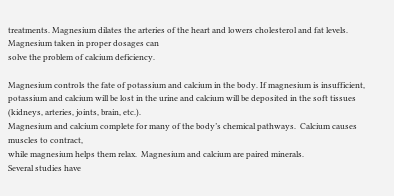treatments. Magnesium dilates the arteries of the heart and lowers cholesterol and fat levels.  Magnesium taken in proper dosages can
solve the problem of calcium deficiency.

Magnesium controls the fate of potassium and calcium in the body. If magnesium is insufficient, potassium and calcium will be lost in the urine and calcium will be deposited in the soft tissues (kidneys, arteries, joints, brain, etc.).
Magnesium and calcium complete for many of the body’s chemical pathways.  Calcium causes muscles to contract,
while magnesium helps them relax.  Magnesium and calcium are paired minerals.
Several studies have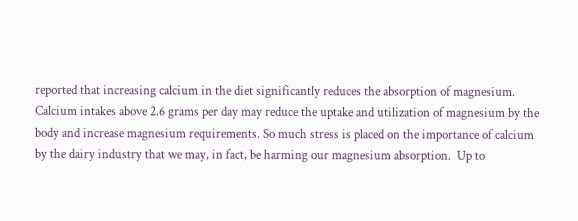reported that increasing calcium in the diet significantly reduces the absorption of magnesium. Calcium intakes above 2.6 grams per day may reduce the uptake and utilization of magnesium by the body and increase magnesium requirements. So much stress is placed on the importance of calcium by the dairy industry that we may, in fact, be harming our magnesium absorption.  Up to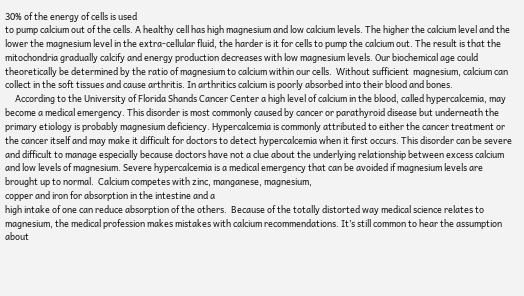30% of the energy of cells is used
to pump calcium out of the cells. A healthy cell has high magnesium and low calcium levels. The higher the calcium level and the lower the magnesium level in the extra-cellular fluid, the harder is it for cells to pump the calcium out. The result is that the mitochondria gradually calcify and energy production decreases with low magnesium levels. Our biochemical age could theoretically be determined by the ratio of magnesium to calcium within our cells.  Without sufficient  magnesium, calcium can collect in the soft tissues and cause arthritis. In arthritics calcium is poorly absorbed into their blood and bones.
     According to the University of Florida Shands Cancer Center a high level of calcium in the blood, called hypercalcemia, may become a medical emergency. This disorder is most commonly caused by cancer or parathyroid disease but underneath the primary etiology is probably magnesium deficiency. Hypercalcemia is commonly attributed to either the cancer treatment or the cancer itself and may make it difficult for doctors to detect hypercalcemia when it first occurs. This disorder can be severe and difficult to manage especially because doctors have not a clue about the underlying relationship between excess calcium and low levels of magnesium. Severe hypercalcemia is a medical emergency that can be avoided if magnesium levels are brought up to normal.  Calcium competes with zinc, manganese, magnesium,
copper and iron for absorption in the intestine and a
high intake of one can reduce absorption of the others.  Because of the totally distorted way medical science relates to magnesium, the medical profession makes mistakes with calcium recommendations. It’s still common to hear the assumption about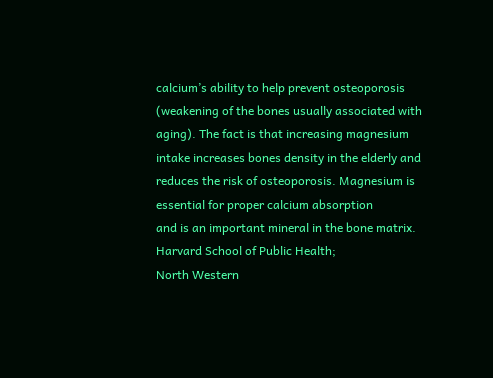calcium’s ability to help prevent osteoporosis (weakening of the bones usually associated with aging). The fact is that increasing magnesium intake increases bones density in the elderly and reduces the risk of osteoporosis. Magnesium is essential for proper calcium absorption
and is an important mineral in the bone matrix.
Harvard School of Public Health;
North Western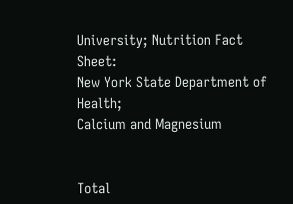University; Nutrition Fact Sheet:
New York State Department of Health;
Calcium and Magnesium


Total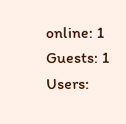online: 1
Guests: 1
Users: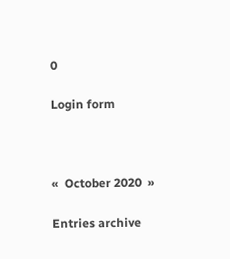0

Login form



«  October 2020  »

Entries archive